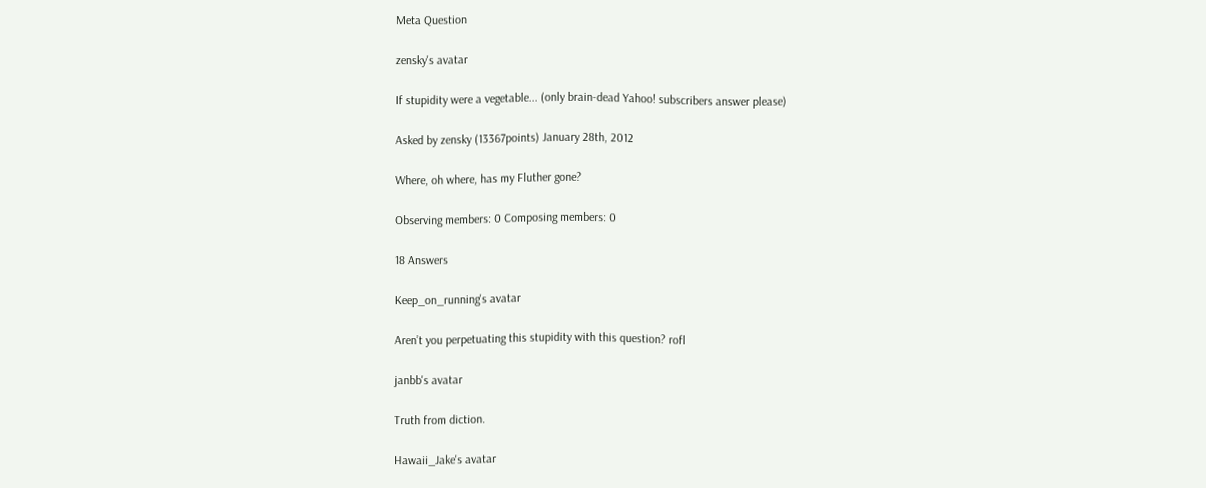Meta Question

zensky's avatar

If stupidity were a vegetable... (only brain-dead Yahoo! subscribers answer please)

Asked by zensky (13367points) January 28th, 2012

Where, oh where, has my Fluther gone?

Observing members: 0 Composing members: 0

18 Answers

Keep_on_running's avatar

Aren’t you perpetuating this stupidity with this question? rofl

janbb's avatar

Truth from diction.

Hawaii_Jake's avatar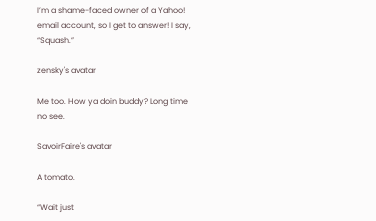I’m a shame-faced owner of a Yahoo! email account, so I get to answer! I say, “Squash.”

zensky's avatar

Me too. How ya doin buddy? Long time no see.

SavoirFaire's avatar

A tomato.

“Wait just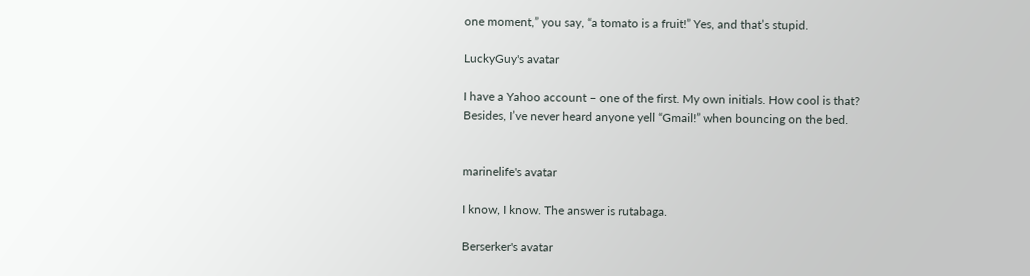one moment,” you say, “a tomato is a fruit!” Yes, and that’s stupid.

LuckyGuy's avatar

I have a Yahoo account – one of the first. My own initials. How cool is that?
Besides, I’ve never heard anyone yell “Gmail!” when bouncing on the bed.


marinelife's avatar

I know, I know. The answer is rutabaga.

Berserker's avatar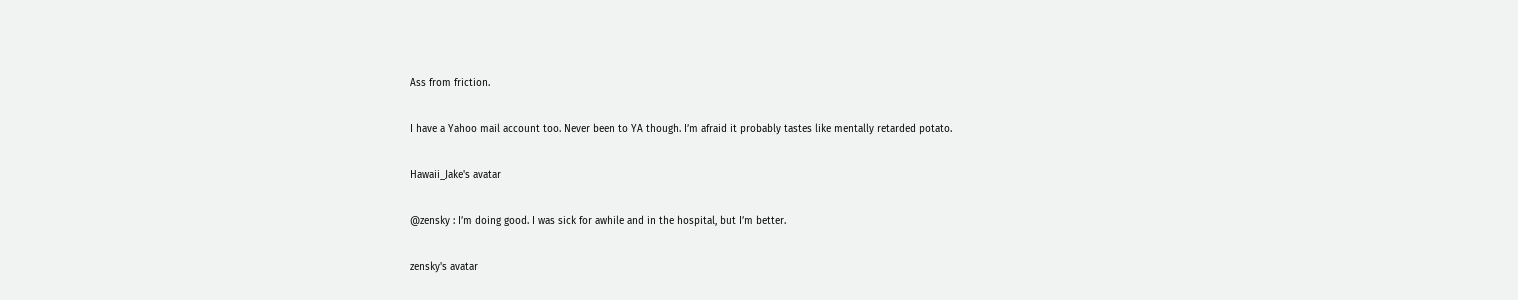Ass from friction.

I have a Yahoo mail account too. Never been to YA though. I’m afraid it probably tastes like mentally retarded potato.

Hawaii_Jake's avatar

@zensky : I’m doing good. I was sick for awhile and in the hospital, but I’m better.

zensky's avatar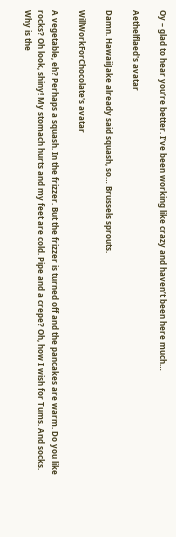Oy – glad to hear you’re better. I’ve been working like crazy and haven’t been here much…

Aethelflaed's avatar

Damn. HawaiiJake already said squash, so… Brussels sprouts.

WillWorkForChocolate's avatar

A vegetable, eh? Perhaps a squash. In the frizzer. But the frizzer is turned off and the pancakes are warm. Do you like rocks? Oh look, shiny! My stomach hurts and my feet are cold. Pipe and a crepe? Oh, how I wish for Tums. And socks. Why is the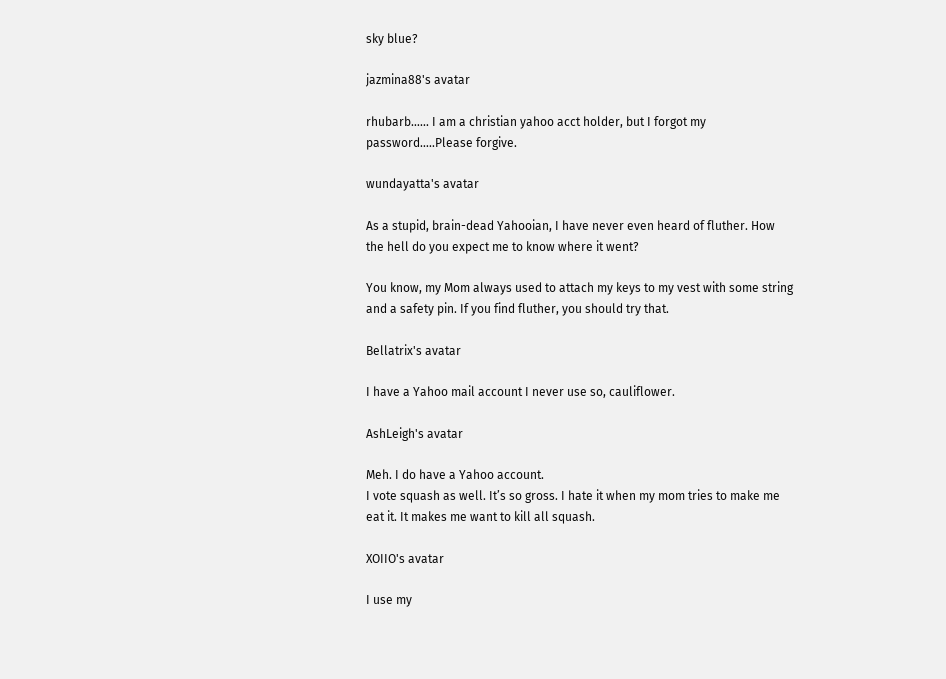sky blue?

jazmina88's avatar

rhubarb…... I am a christian yahoo acct holder, but I forgot my password…..Please forgive.

wundayatta's avatar

As a stupid, brain-dead Yahooian, I have never even heard of fluther. How the hell do you expect me to know where it went?

You know, my Mom always used to attach my keys to my vest with some string and a safety pin. If you find fluther, you should try that.

Bellatrix's avatar

I have a Yahoo mail account I never use so, cauliflower.

AshLeigh's avatar

Meh. I do have a Yahoo account.
I vote squash as well. It’s so gross. I hate it when my mom tries to make me eat it. It makes me want to kill all squash.

XOIIO's avatar

I use my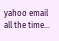yahoo email all the time…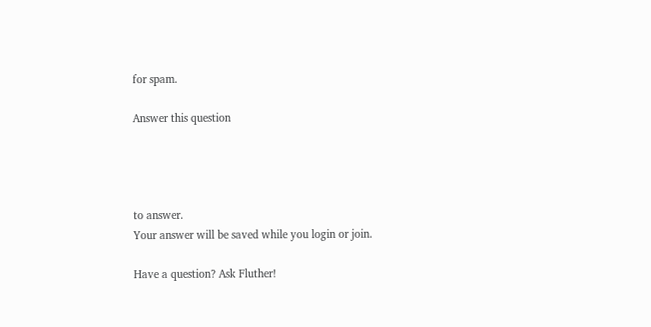for spam.

Answer this question




to answer.
Your answer will be saved while you login or join.

Have a question? Ask Fluther!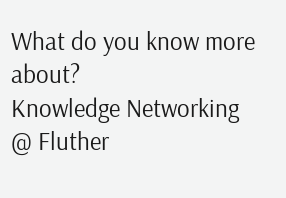What do you know more about?
Knowledge Networking @ Fluther